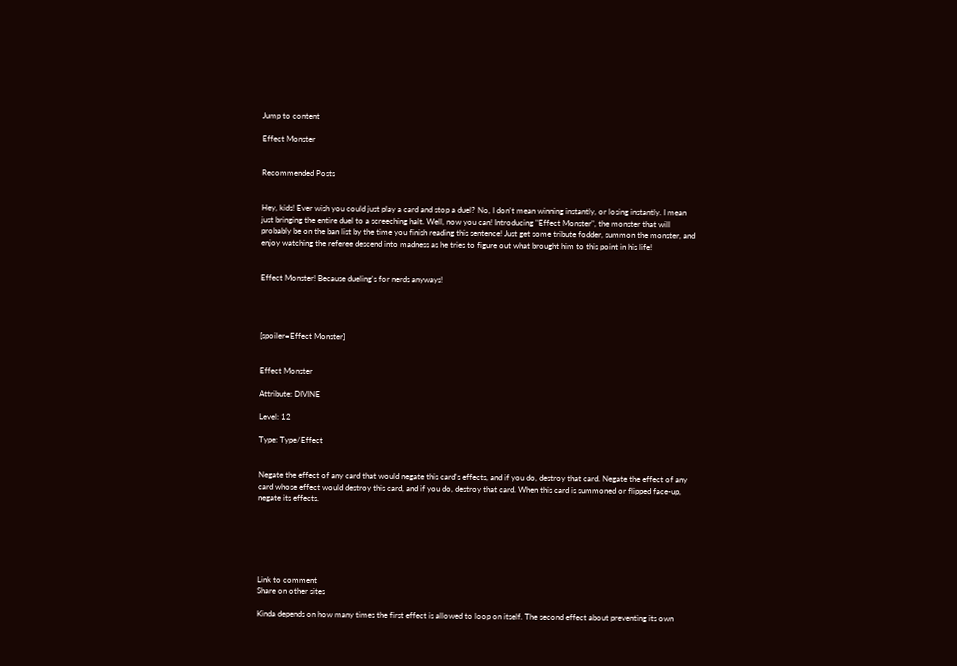Jump to content

Effect Monster


Recommended Posts


Hey, kids! Ever wish you could just play a card and stop a duel? No, I don't mean winning instantly, or losing instantly. I mean just bringing the entire duel to a screeching halt. Well, now you can! Introducing "Effect Monster", the monster that will probably be on the ban list by the time you finish reading this sentence! Just get some tribute fodder, summon the monster, and enjoy watching the referee descend into madness as he tries to figure out what brought him to this point in his life!


Effect Monster! Because dueling's for nerds anyways!




[spoiler=Effect Monster]


Effect Monster

Attribute: DIVINE

Level: 12

Type: Type/Effect


Negate the effect of any card that would negate this card's effects, and if you do, destroy that card. Negate the effect of any card whose effect would destroy this card, and if you do, destroy that card. When this card is summoned or flipped face-up, negate its effects.






Link to comment
Share on other sites

Kinda depends on how many times the first effect is allowed to loop on itself. The second effect about preventing its own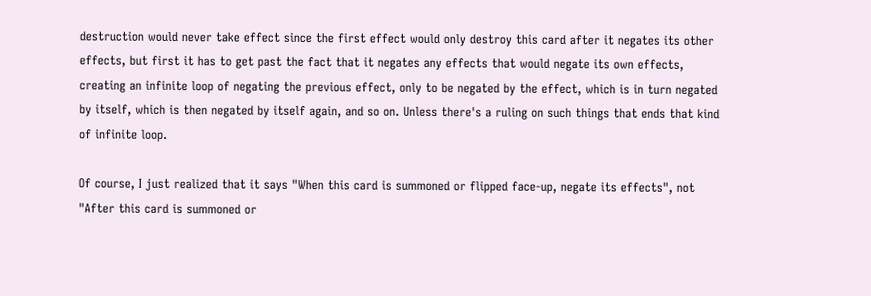destruction would never take effect since the first effect would only destroy this card after it negates its other effects, but first it has to get past the fact that it negates any effects that would negate its own effects, creating an infinite loop of negating the previous effect, only to be negated by the effect, which is in turn negated by itself, which is then negated by itself again, and so on. Unless there's a ruling on such things that ends that kind of infinite loop.

Of course, I just realized that it says "When this card is summoned or flipped face-up, negate its effects", not "After this card is summoned or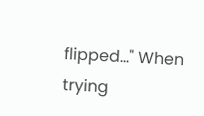flipped..." When trying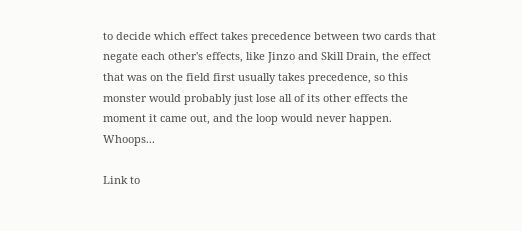to decide which effect takes precedence between two cards that negate each other's effects, like Jinzo and Skill Drain, the effect that was on the field first usually takes precedence, so this monster would probably just lose all of its other effects the moment it came out, and the loop would never happen. Whoops...

Link to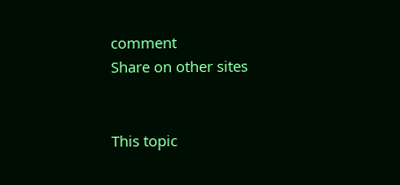comment
Share on other sites


This topic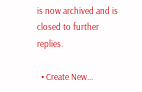is now archived and is closed to further replies.

  • Create New...